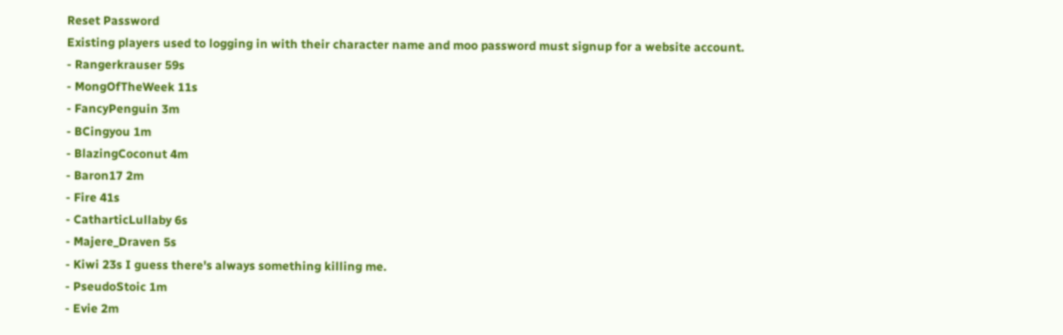Reset Password
Existing players used to logging in with their character name and moo password must signup for a website account.
- Rangerkrauser 59s
- MongOfTheWeek 11s
- FancyPenguin 3m
- BCingyou 1m
- BlazingCoconut 4m
- Baron17 2m
- Fire 41s
- CatharticLullaby 6s
- Majere_Draven 5s
- Kiwi 23s I guess there's always something killing me.
- PseudoStoic 1m
- Evie 2m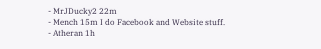- MrJDucky2 22m
- Mench 15m I do Facebook and Website stuff.
- Atheran 1h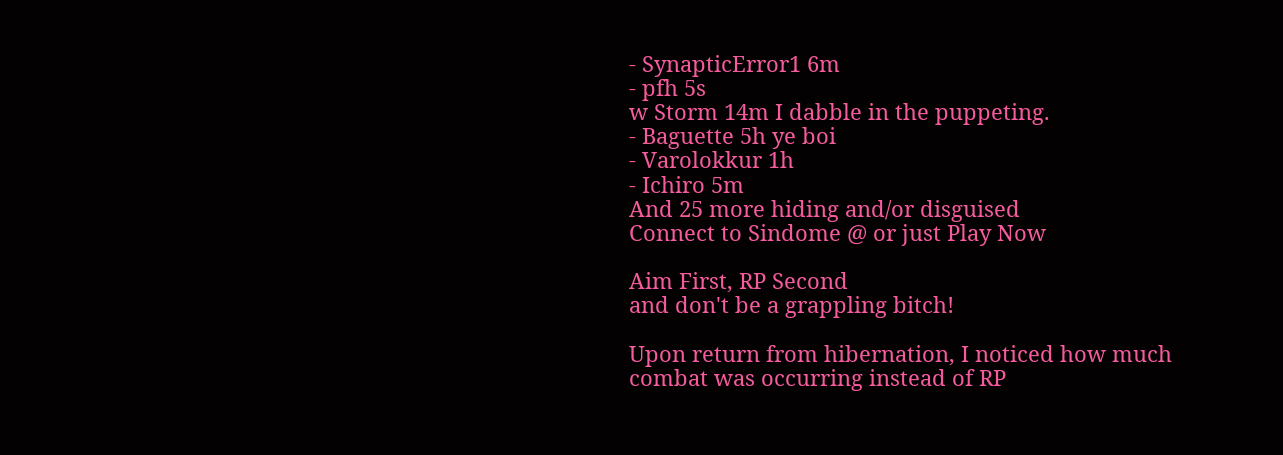- SynapticError1 6m
- pfh 5s
w Storm 14m I dabble in the puppeting.
- Baguette 5h ye boi
- Varolokkur 1h
- Ichiro 5m
And 25 more hiding and/or disguised
Connect to Sindome @ or just Play Now

Aim First, RP Second
and don't be a grappling bitch!

Upon return from hibernation, I noticed how much combat was occurring instead of RP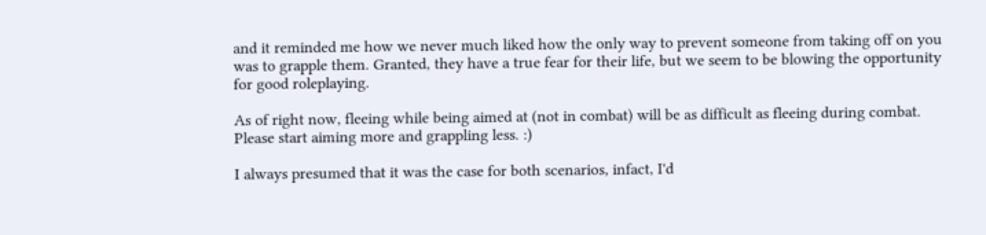and it reminded me how we never much liked how the only way to prevent someone from taking off on you was to grapple them. Granted, they have a true fear for their life, but we seem to be blowing the opportunity for good roleplaying.

As of right now, fleeing while being aimed at (not in combat) will be as difficult as fleeing during combat. Please start aiming more and grappling less. :)

I always presumed that it was the case for both scenarios, infact, I'd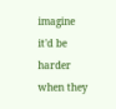imagine it'd be harder when they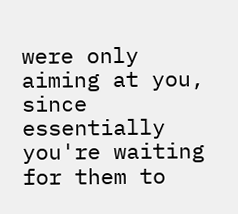were only aiming at you, since essentially you're waiting for them to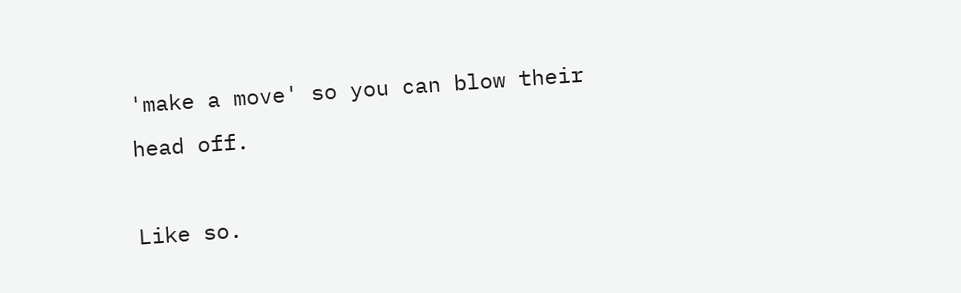'make a move' so you can blow their head off.

Like so.